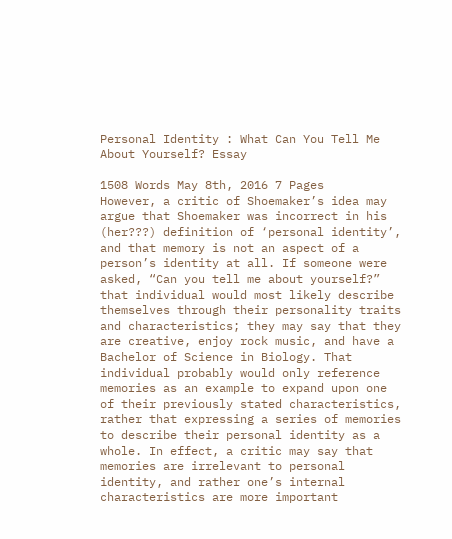Personal Identity : What Can You Tell Me About Yourself? Essay

1508 Words May 8th, 2016 7 Pages
However, a critic of Shoemaker’s idea may argue that Shoemaker was incorrect in his (her???) definition of ‘personal identity’, and that memory is not an aspect of a person’s identity at all. If someone were asked, “Can you tell me about yourself?” that individual would most likely describe themselves through their personality traits and characteristics; they may say that they are creative, enjoy rock music, and have a Bachelor of Science in Biology. That individual probably would only reference memories as an example to expand upon one of their previously stated characteristics, rather that expressing a series of memories to describe their personal identity as a whole. In effect, a critic may say that memories are irrelevant to personal identity, and rather one’s internal characteristics are more important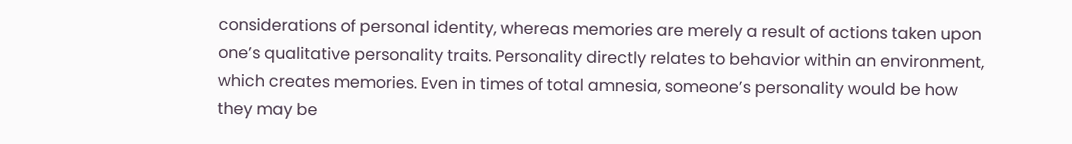considerations of personal identity, whereas memories are merely a result of actions taken upon one’s qualitative personality traits. Personality directly relates to behavior within an environment, which creates memories. Even in times of total amnesia, someone’s personality would be how they may be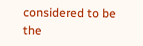considered to be the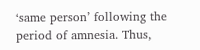‘same person’ following the period of amnesia. Thus,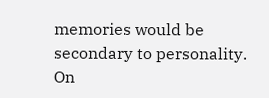memories would be secondary to personality. On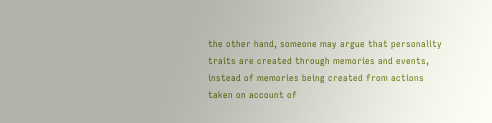the other hand, someone may argue that personality traits are created through memories and events, instead of memories being created from actions taken on account of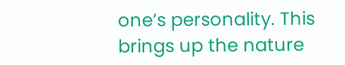one’s personality. This brings up the nature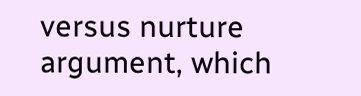versus nurture argument, which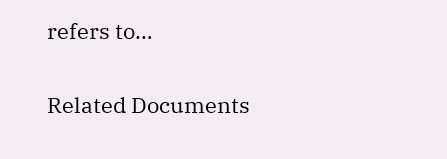refers to…

Related Documents